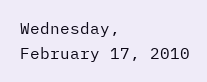Wednesday, February 17, 2010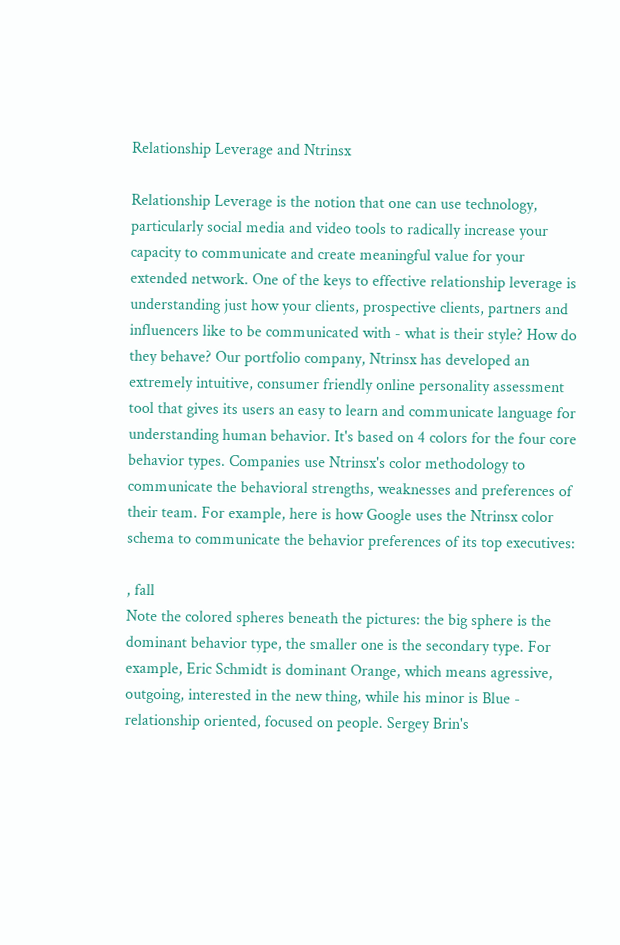Relationship Leverage and Ntrinsx

Relationship Leverage is the notion that one can use technology, particularly social media and video tools to radically increase your capacity to communicate and create meaningful value for your extended network. One of the keys to effective relationship leverage is understanding just how your clients, prospective clients, partners and influencers like to be communicated with - what is their style? How do they behave? Our portfolio company, Ntrinsx has developed an extremely intuitive, consumer friendly online personality assessment tool that gives its users an easy to learn and communicate language for understanding human behavior. It's based on 4 colors for the four core behavior types. Companies use Ntrinsx's color methodology to communicate the behavioral strengths, weaknesses and preferences of their team. For example, here is how Google uses the Ntrinsx color schema to communicate the behavior preferences of its top executives:

, fall
Note the colored spheres beneath the pictures: the big sphere is the dominant behavior type, the smaller one is the secondary type. For example, Eric Schmidt is dominant Orange, which means agressive, outgoing, interested in the new thing, while his minor is Blue - relationship oriented, focused on people. Sergey Brin's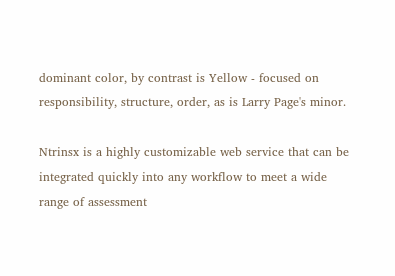dominant color, by contrast is Yellow - focused on responsibility, structure, order, as is Larry Page's minor.

Ntrinsx is a highly customizable web service that can be integrated quickly into any workflow to meet a wide range of assessment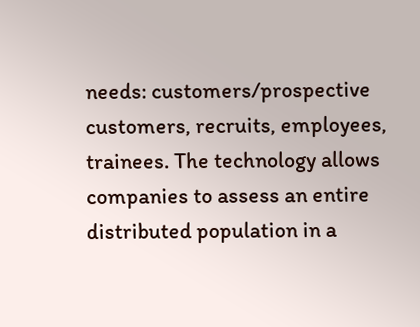needs: customers/prospective customers, recruits, employees, trainees. The technology allows companies to assess an entire distributed population in a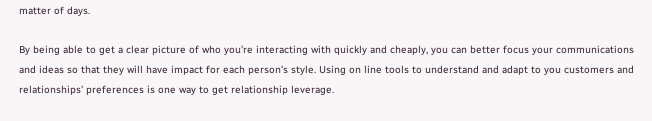matter of days.

By being able to get a clear picture of who you're interacting with quickly and cheaply, you can better focus your communications and ideas so that they will have impact for each person's style. Using on line tools to understand and adapt to you customers and relationships' preferences is one way to get relationship leverage.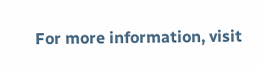For more information, visit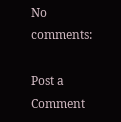No comments:

Post a Comment